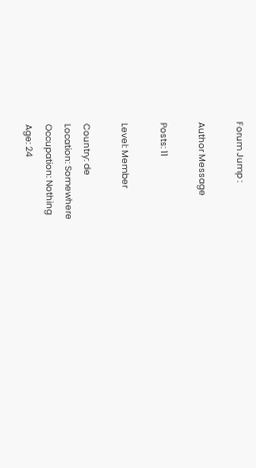Forum Jump :

Author Message

Posts: 11

Level: Member

Country: de
Location: Somewhere
Occupation: Nothing
Age: 24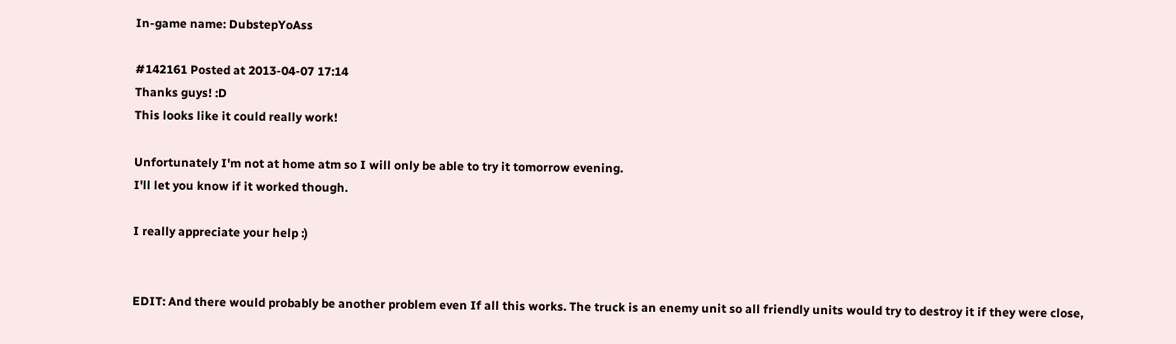In-game name: DubstepYoAss

#142161 Posted at 2013-04-07 17:14
Thanks guys! :D
This looks like it could really work!

Unfortunately I'm not at home atm so I will only be able to try it tomorrow evening.
I'll let you know if it worked though.

I really appreciate your help :)


EDIT: And there would probably be another problem even If all this works. The truck is an enemy unit so all friendly units would try to destroy it if they were close,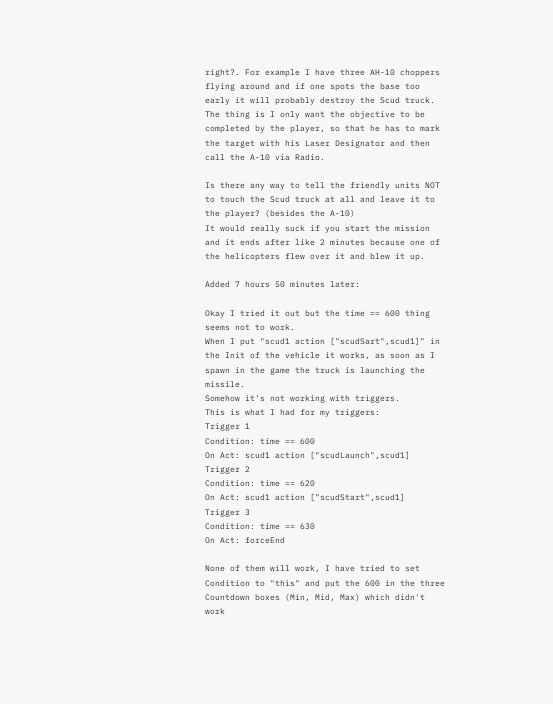right?. For example I have three AH-10 choppers flying around and if one spots the base too early it will probably destroy the Scud truck.
The thing is I only want the objective to be completed by the player, so that he has to mark the target with his Laser Designator and then call the A-10 via Radio.

Is there any way to tell the friendly units NOT to touch the Scud truck at all and leave it to the player? (besides the A-10)
It would really suck if you start the mission and it ends after like 2 minutes because one of the helicopters flew over it and blew it up.

Added 7 hours 50 minutes later:

Okay I tried it out but the time == 600 thing seems not to work.
When I put "scud1 action ["scudSart",scud1]" in the Init of the vehicle it works, as soon as I spawn in the game the truck is launching the missile.
Somehow it's not working with triggers.
This is what I had for my triggers:
Trigger 1
Condition: time == 600
On Act: scud1 action ["scudLaunch",scud1]
Trigger 2
Condition: time == 620
On Act: scud1 action ["scudStart",scud1]
Trigger 3
Condition: time == 630
On Act: forceEnd

None of them will work, I have tried to set Condition to "this" and put the 600 in the three Countdown boxes (Min, Mid, Max) which didn't work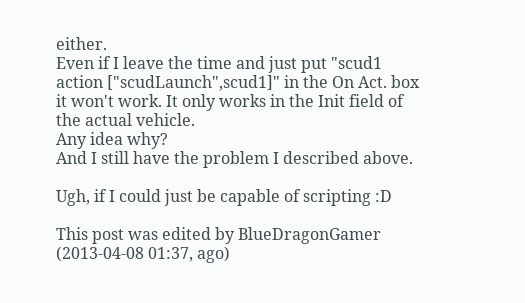either.
Even if I leave the time and just put "scud1 action ["scudLaunch",scud1]" in the On Act. box it won't work. It only works in the Init field of the actual vehicle.
Any idea why?
And I still have the problem I described above.

Ugh, if I could just be capable of scripting :D

This post was edited by BlueDragonGamer (2013-04-08 01:37, ago)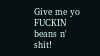Give me yo FUCKIN beans n' shit!